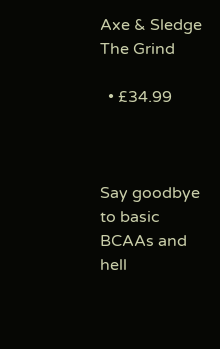Axe & Sledge The Grind

  • £34.99



Say goodbye to basic BCAAs and hell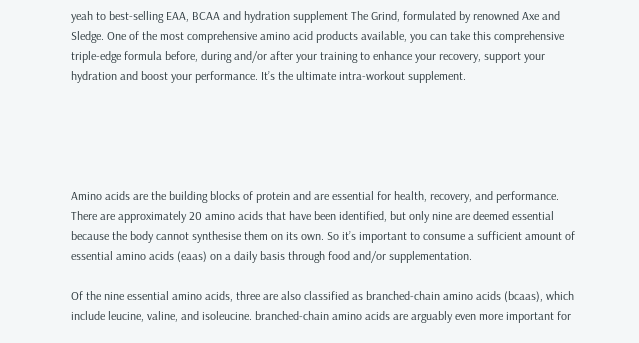yeah to best-selling EAA, BCAA and hydration supplement The Grind, formulated by renowned Axe and Sledge. One of the most comprehensive amino acid products available, you can take this comprehensive triple-edge formula before, during and/or after your training to enhance your recovery, support your hydration and boost your performance. It’s the ultimate intra-workout supplement.





Amino acids are the building blocks of protein and are essential for health, recovery, and performance. There are approximately 20 amino acids that have been identified, but only nine are deemed essential because the body cannot synthesise them on its own. So it’s important to consume a sufficient amount of essential amino acids (eaas) on a daily basis through food and/or supplementation.

Of the nine essential amino acids, three are also classified as branched-chain amino acids (bcaas), which include leucine, valine, and isoleucine. branched-chain amino acids are arguably even more important for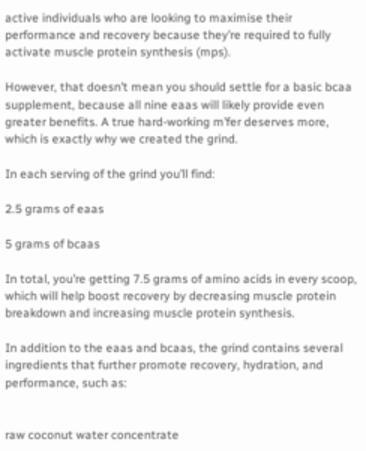active individuals who are looking to maximise their performance and recovery because they’re required to fully activate muscle protein synthesis (mps).

However, that doesn’t mean you should settle for a basic bcaa supplement, because all nine eaas will likely provide even greater benefits. A true hard-working m’fer deserves more, which is exactly why we created the grind.

In each serving of the grind you’ll find:

2.5 grams of eaas

5 grams of bcaas

In total, you’re getting 7.5 grams of amino acids in every scoop, which will help boost recovery by decreasing muscle protein breakdown and increasing muscle protein synthesis.

In addition to the eaas and bcaas, the grind contains several ingredients that further promote recovery, hydration, and performance, such as:


raw coconut water concentrate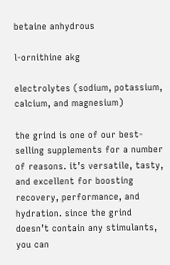betaine anhydrous

l-ornithine akg

electrolytes (sodium, potassium, calcium, and magnesium)

the grind is one of our best-selling supplements for a number of reasons. it’s versatile, tasty, and excellent for boosting recovery, performance, and hydration. since the grind doesn’t contain any stimulants, you can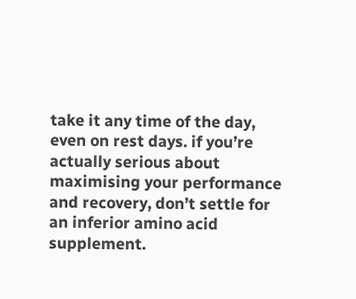take it any time of the day, even on rest days. if you’re actually serious about maximising your performance and recovery, don’t settle for an inferior amino acid supplement.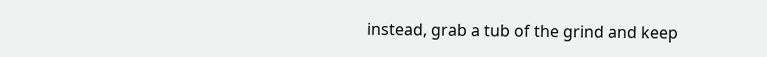instead, grab a tub of the grind and keep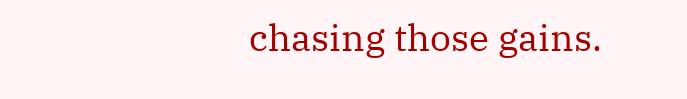chasing those gains.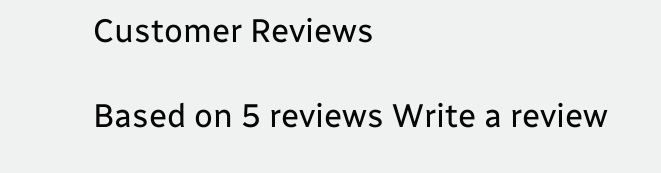Customer Reviews

Based on 5 reviews Write a review